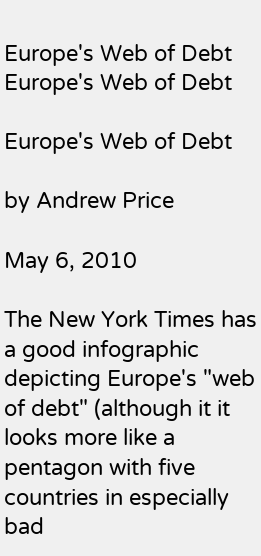Europe's Web of Debt Europe's Web of Debt

Europe's Web of Debt

by Andrew Price

May 6, 2010

The New York Times has a good infographic depicting Europe's "web of debt" (although it it looks more like a pentagon with five countries in especially bad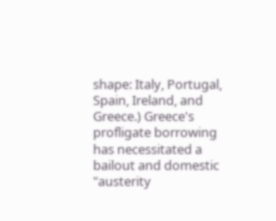shape: Italy, Portugal, Spain, Ireland, and Greece.) Greece's profligate borrowing has necessitated a bailout and domestic "austerity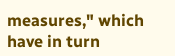measures," which have in turn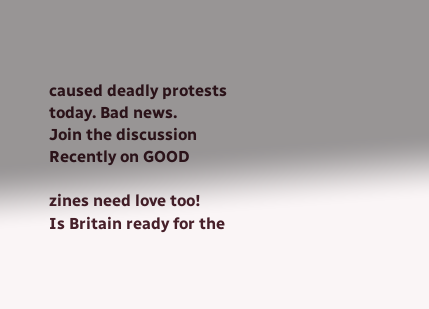caused deadly protests today. Bad news.
Join the discussion
Recently on GOOD

zines need love too!
Is Britain ready for the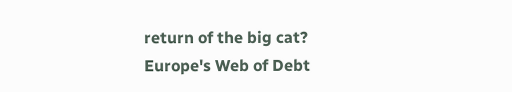return of the big cat?
Europe's Web of Debt